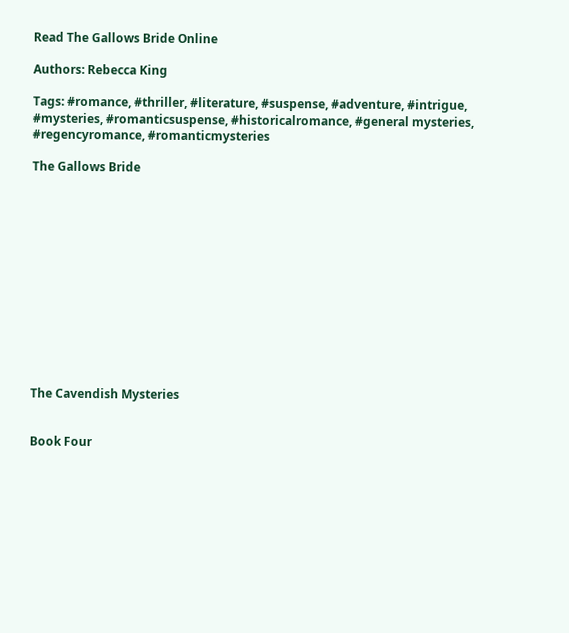Read The Gallows Bride Online

Authors: Rebecca King

Tags: #romance, #thriller, #literature, #suspense, #adventure, #intrigue, #mysteries, #romanticsuspense, #historicalromance, #general mysteries, #regencyromance, #romanticmysteries

The Gallows Bride













The Cavendish Mysteries


Book Four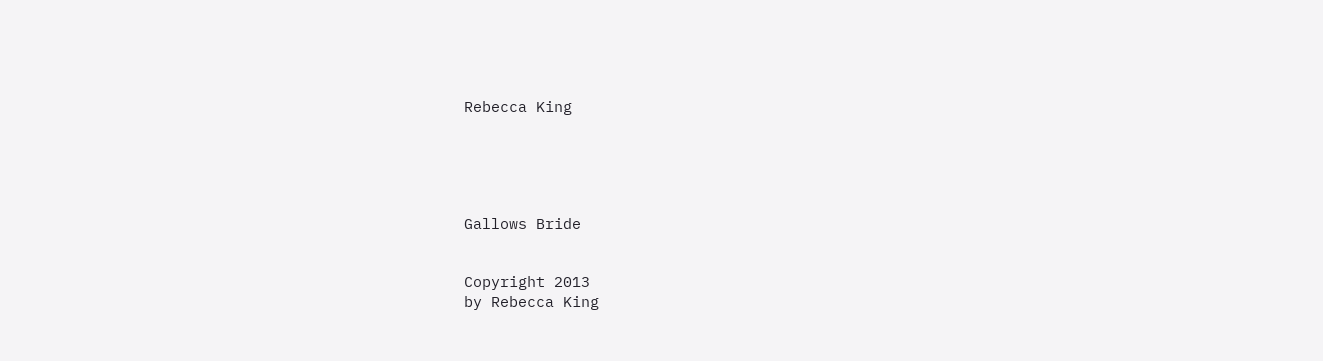Rebecca King





Gallows Bride


Copyright 2013
by Rebecca King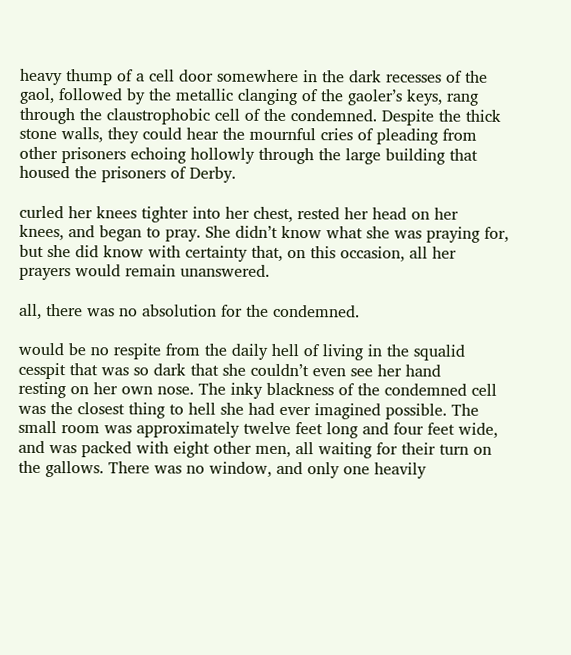heavy thump of a cell door somewhere in the dark recesses of the
gaol, followed by the metallic clanging of the gaoler’s keys, rang
through the claustrophobic cell of the condemned. Despite the thick
stone walls, they could hear the mournful cries of pleading from
other prisoners echoing hollowly through the large building that
housed the prisoners of Derby.

curled her knees tighter into her chest, rested her head on her
knees, and began to pray. She didn’t know what she was praying for,
but she did know with certainty that, on this occasion, all her
prayers would remain unanswered.

all, there was no absolution for the condemned.

would be no respite from the daily hell of living in the squalid
cesspit that was so dark that she couldn’t even see her hand
resting on her own nose. The inky blackness of the condemned cell
was the closest thing to hell she had ever imagined possible. The
small room was approximately twelve feet long and four feet wide,
and was packed with eight other men, all waiting for their turn on
the gallows. There was no window, and only one heavily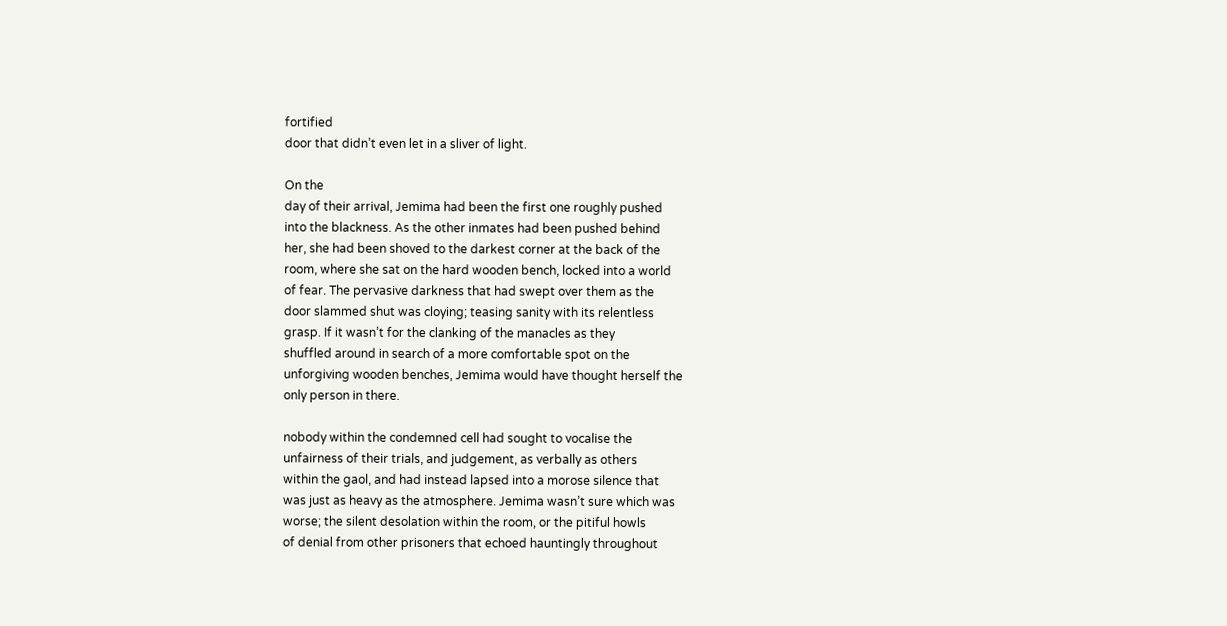fortified
door that didn’t even let in a sliver of light.

On the
day of their arrival, Jemima had been the first one roughly pushed
into the blackness. As the other inmates had been pushed behind
her, she had been shoved to the darkest corner at the back of the
room, where she sat on the hard wooden bench, locked into a world
of fear. The pervasive darkness that had swept over them as the
door slammed shut was cloying; teasing sanity with its relentless
grasp. If it wasn’t for the clanking of the manacles as they
shuffled around in search of a more comfortable spot on the
unforgiving wooden benches, Jemima would have thought herself the
only person in there.

nobody within the condemned cell had sought to vocalise the
unfairness of their trials, and judgement, as verbally as others
within the gaol, and had instead lapsed into a morose silence that
was just as heavy as the atmosphere. Jemima wasn’t sure which was
worse; the silent desolation within the room, or the pitiful howls
of denial from other prisoners that echoed hauntingly throughout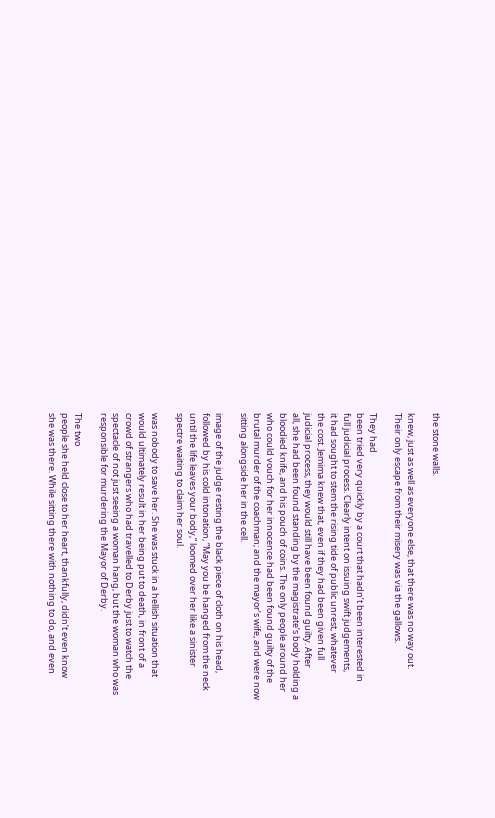the stone walls.

knew, just as well as everyone else, that there was no way out.
Their only escape from their misery was via the gallows.

They had
been tried very quickly by a court that hadn’t been interested in
full judicial process. Clearly intent on issuing swift judgements,
it had sought to stem the rising tide of public unrest, whatever
the cost. Jemima knew that, even if they had been given full
judicial process, they would still have been found guilty. After
all, she had been found standing by the magistrate’s body holding a
bloodied knife, and his pouch of coins. The only people around her
who could vouch for her innocence had been found guilty of the
brutal murder of the coachman; and the mayor’s wife, and were now
sitting alongside her in the cell.

image of the judge resting the black piece of cloth on his head,
followed by his cold intonation, “May you be hanged from the neck
until the life leaves your body,” loomed over her like a sinister
spectre waiting to claim her soul.

was nobody to save her. She was stuck in a hellish situation that
would ultimately result in her being put to death, in front of a
crowd of strangers who had travelled to Derby just to watch the
spectacle of not just seeing a woman hang, but the woman who was
responsible for murdering the Mayor of Derby.

The two
people she held close to her heart, thankfully, didn’t even know
she was there. While sitting there with nothing to do, and even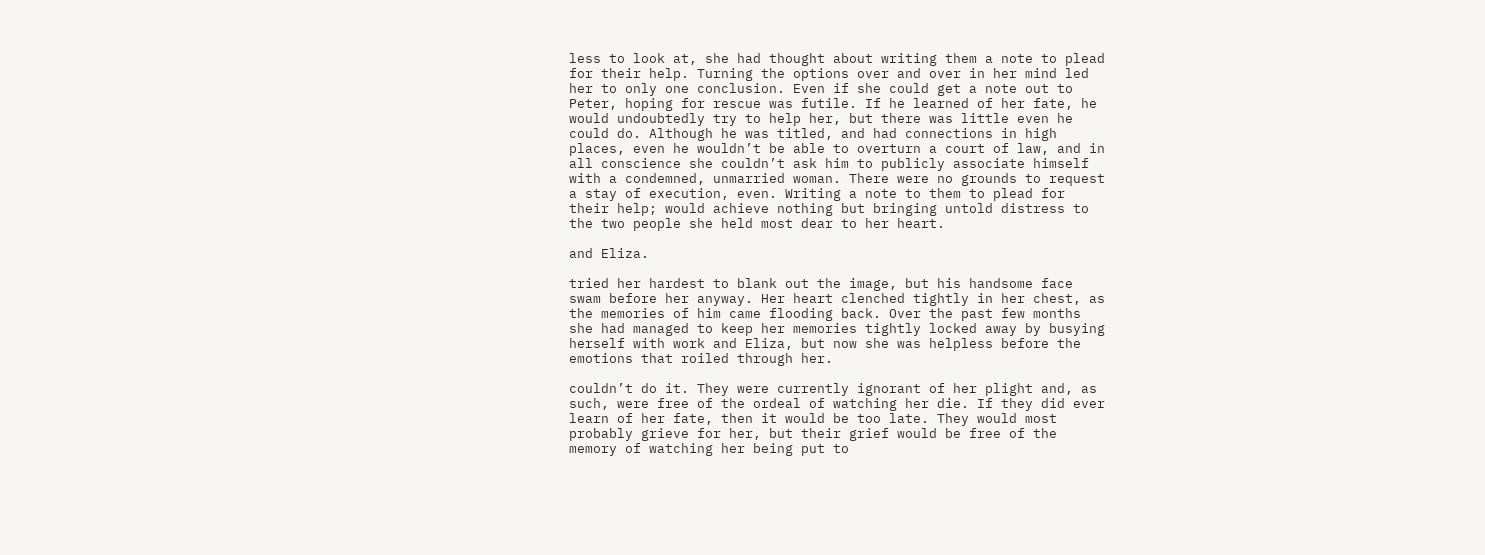less to look at, she had thought about writing them a note to plead
for their help. Turning the options over and over in her mind led
her to only one conclusion. Even if she could get a note out to
Peter, hoping for rescue was futile. If he learned of her fate, he
would undoubtedly try to help her, but there was little even he
could do. Although he was titled, and had connections in high
places, even he wouldn’t be able to overturn a court of law, and in
all conscience she couldn’t ask him to publicly associate himself
with a condemned, unmarried woman. There were no grounds to request
a stay of execution, even. Writing a note to them to plead for
their help; would achieve nothing but bringing untold distress to
the two people she held most dear to her heart.

and Eliza.

tried her hardest to blank out the image, but his handsome face
swam before her anyway. Her heart clenched tightly in her chest, as
the memories of him came flooding back. Over the past few months
she had managed to keep her memories tightly locked away by busying
herself with work and Eliza, but now she was helpless before the
emotions that roiled through her.

couldn’t do it. They were currently ignorant of her plight and, as
such, were free of the ordeal of watching her die. If they did ever
learn of her fate, then it would be too late. They would most
probably grieve for her, but their grief would be free of the
memory of watching her being put to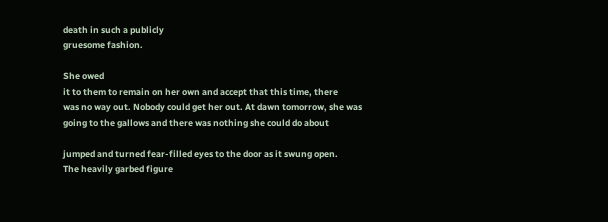death in such a publicly
gruesome fashion.

She owed
it to them to remain on her own and accept that this time, there
was no way out. Nobody could get her out. At dawn tomorrow, she was
going to the gallows and there was nothing she could do about

jumped and turned fear-filled eyes to the door as it swung open.
The heavily garbed figure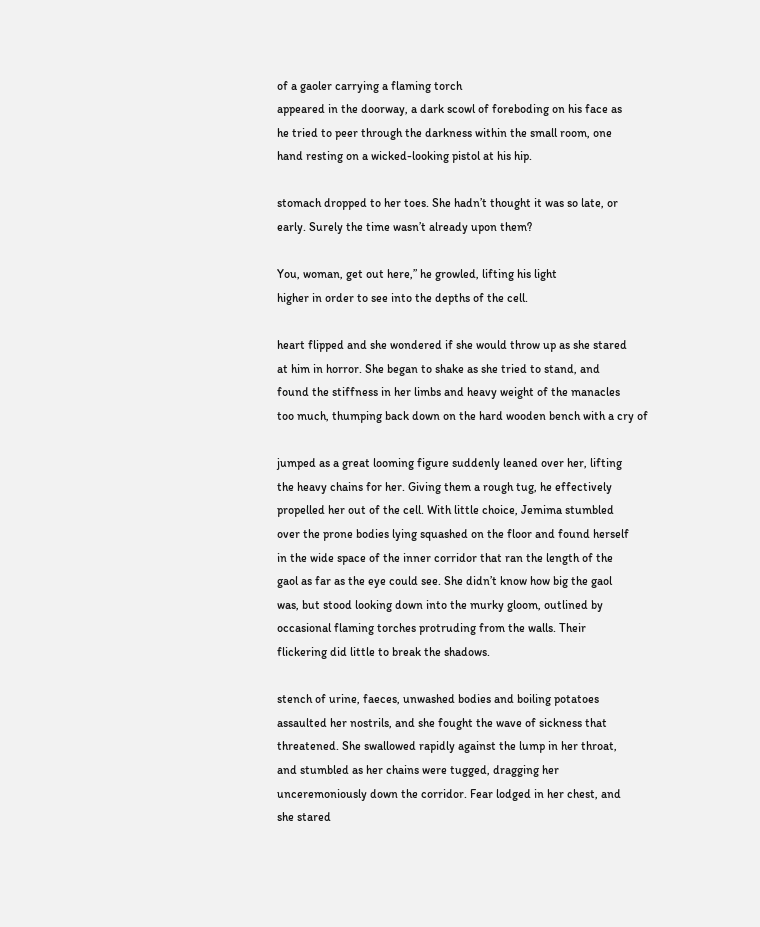of a gaoler carrying a flaming torch
appeared in the doorway, a dark scowl of foreboding on his face as
he tried to peer through the darkness within the small room, one
hand resting on a wicked-looking pistol at his hip.

stomach dropped to her toes. She hadn’t thought it was so late, or
early. Surely the time wasn’t already upon them?

You, woman, get out here,” he growled, lifting his light
higher in order to see into the depths of the cell.

heart flipped and she wondered if she would throw up as she stared
at him in horror. She began to shake as she tried to stand, and
found the stiffness in her limbs and heavy weight of the manacles
too much, thumping back down on the hard wooden bench with a cry of

jumped as a great looming figure suddenly leaned over her, lifting
the heavy chains for her. Giving them a rough tug, he effectively
propelled her out of the cell. With little choice, Jemima stumbled
over the prone bodies lying squashed on the floor and found herself
in the wide space of the inner corridor that ran the length of the
gaol as far as the eye could see. She didn’t know how big the gaol
was, but stood looking down into the murky gloom, outlined by
occasional flaming torches protruding from the walls. Their
flickering did little to break the shadows.

stench of urine, faeces, unwashed bodies and boiling potatoes
assaulted her nostrils, and she fought the wave of sickness that
threatened. She swallowed rapidly against the lump in her throat,
and stumbled as her chains were tugged, dragging her
unceremoniously down the corridor. Fear lodged in her chest, and
she stared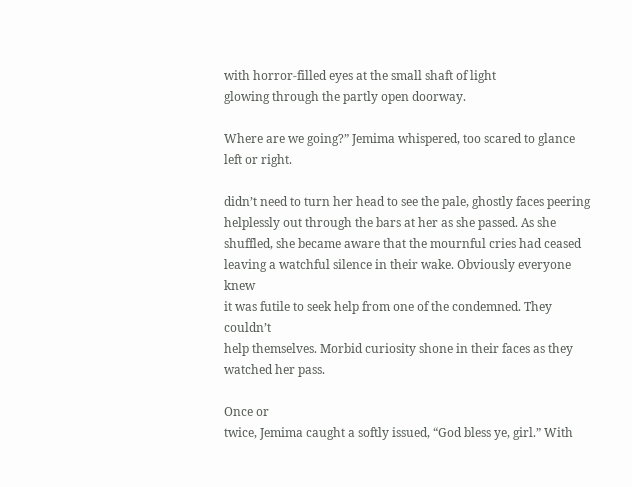with horror-filled eyes at the small shaft of light
glowing through the partly open doorway.

Where are we going?” Jemima whispered, too scared to glance
left or right.

didn’t need to turn her head to see the pale, ghostly faces peering
helplessly out through the bars at her as she passed. As she
shuffled, she became aware that the mournful cries had ceased
leaving a watchful silence in their wake. Obviously everyone knew
it was futile to seek help from one of the condemned. They couldn’t
help themselves. Morbid curiosity shone in their faces as they
watched her pass.

Once or
twice, Jemima caught a softly issued, “God bless ye, girl.” With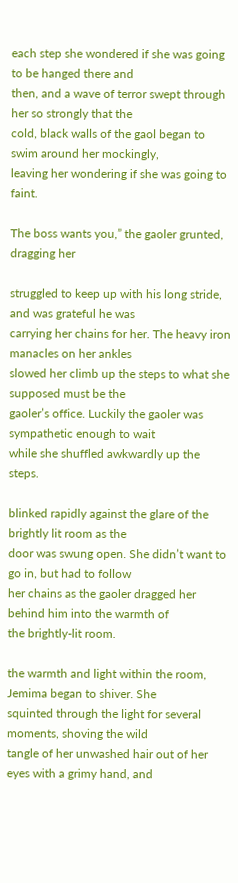each step she wondered if she was going to be hanged there and
then, and a wave of terror swept through her so strongly that the
cold, black walls of the gaol began to swim around her mockingly,
leaving her wondering if she was going to faint.

The boss wants you,” the gaoler grunted, dragging her

struggled to keep up with his long stride, and was grateful he was
carrying her chains for her. The heavy iron manacles on her ankles
slowed her climb up the steps to what she supposed must be the
gaoler’s office. Luckily the gaoler was sympathetic enough to wait
while she shuffled awkwardly up the steps.

blinked rapidly against the glare of the brightly lit room as the
door was swung open. She didn’t want to go in, but had to follow
her chains as the gaoler dragged her behind him into the warmth of
the brightly-lit room.

the warmth and light within the room, Jemima began to shiver. She
squinted through the light for several moments, shoving the wild
tangle of her unwashed hair out of her eyes with a grimy hand, and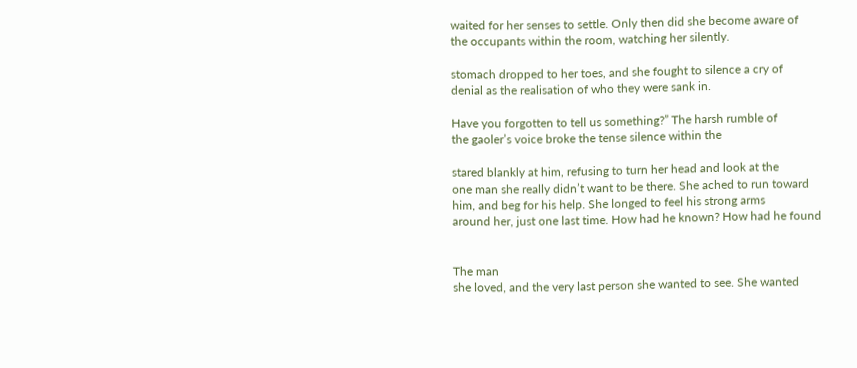waited for her senses to settle. Only then did she become aware of
the occupants within the room, watching her silently.

stomach dropped to her toes, and she fought to silence a cry of
denial as the realisation of who they were sank in.

Have you forgotten to tell us something?” The harsh rumble of
the gaoler’s voice broke the tense silence within the

stared blankly at him, refusing to turn her head and look at the
one man she really didn’t want to be there. She ached to run toward
him, and beg for his help. She longed to feel his strong arms
around her, just one last time. How had he known? How had he found


The man
she loved, and the very last person she wanted to see. She wanted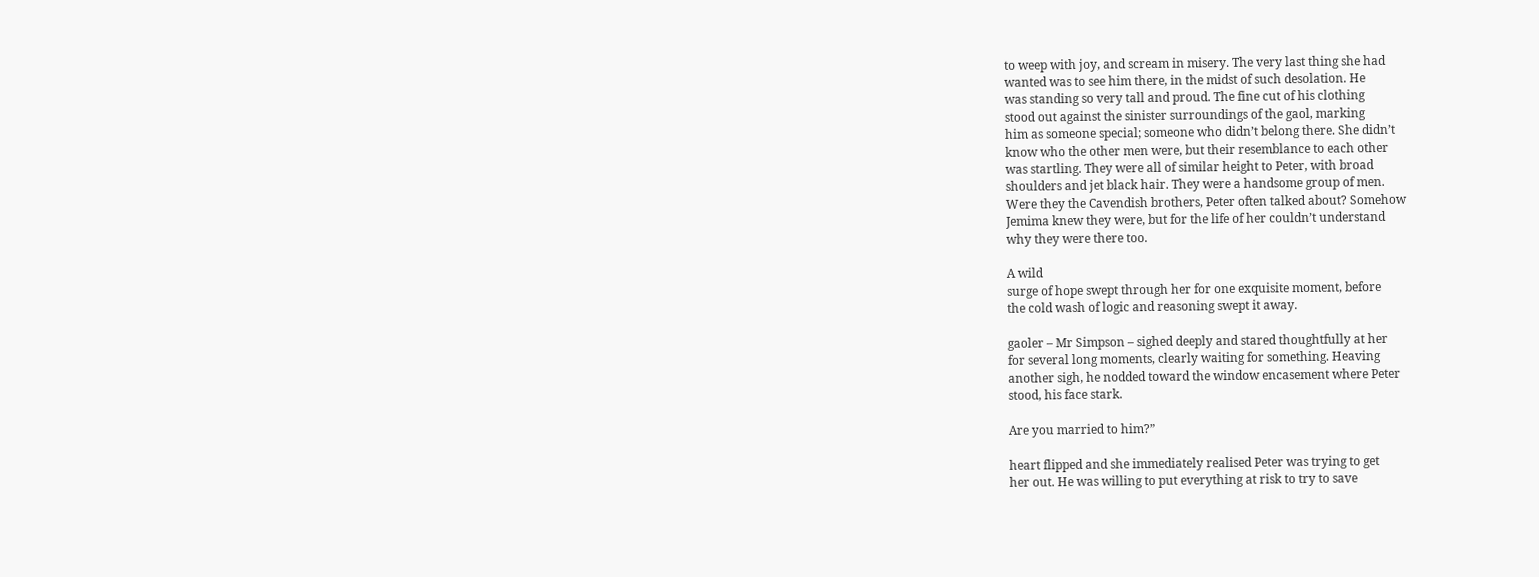to weep with joy, and scream in misery. The very last thing she had
wanted was to see him there, in the midst of such desolation. He
was standing so very tall and proud. The fine cut of his clothing
stood out against the sinister surroundings of the gaol, marking
him as someone special; someone who didn’t belong there. She didn’t
know who the other men were, but their resemblance to each other
was startling. They were all of similar height to Peter, with broad
shoulders and jet black hair. They were a handsome group of men.
Were they the Cavendish brothers, Peter often talked about? Somehow
Jemima knew they were, but for the life of her couldn’t understand
why they were there too.

A wild
surge of hope swept through her for one exquisite moment, before
the cold wash of logic and reasoning swept it away.

gaoler – Mr Simpson – sighed deeply and stared thoughtfully at her
for several long moments, clearly waiting for something. Heaving
another sigh, he nodded toward the window encasement where Peter
stood, his face stark.

Are you married to him?”

heart flipped and she immediately realised Peter was trying to get
her out. He was willing to put everything at risk to try to save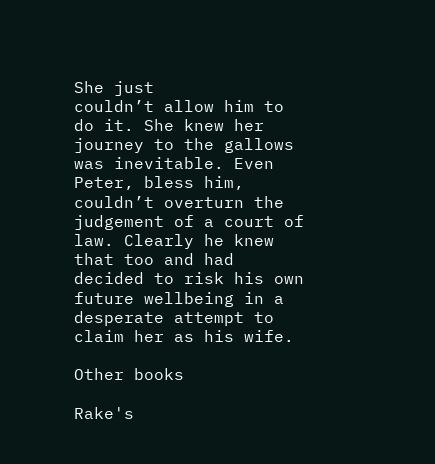She just
couldn’t allow him to do it. She knew her journey to the gallows
was inevitable. Even Peter, bless him, couldn’t overturn the
judgement of a court of law. Clearly he knew that too and had
decided to risk his own future wellbeing in a desperate attempt to
claim her as his wife.

Other books

Rake's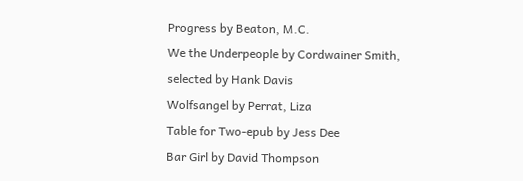Progress by Beaton, M.C.
We the Underpeople by Cordwainer Smith, selected by Hank Davis
Wolfsangel by Perrat, Liza
Table for Two-epub by Jess Dee
Bar Girl by David Thompson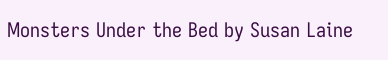Monsters Under the Bed by Susan Laine